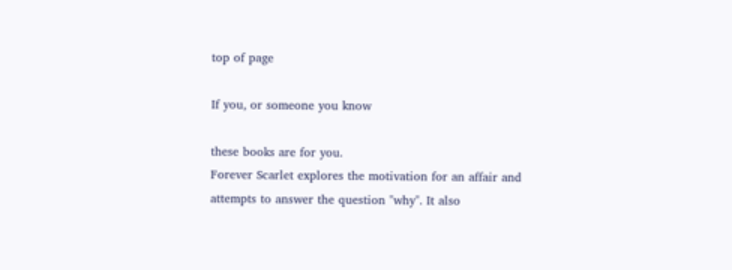top of page

If you, or someone you know

these books are for you.
Forever Scarlet explores the motivation for an affair and attempts to answer the question "why". It also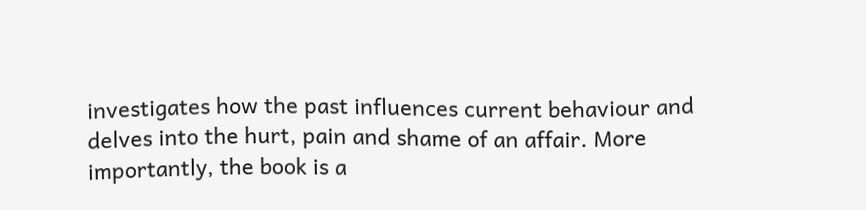investigates how the past influences current behaviour and delves into the hurt, pain and shame of an affair. More importantly, the book is a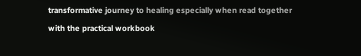transformative journey to healing especially when read together with the practical workbook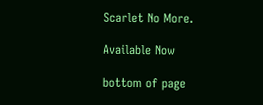Scarlet No More.

Available Now

bottom of page